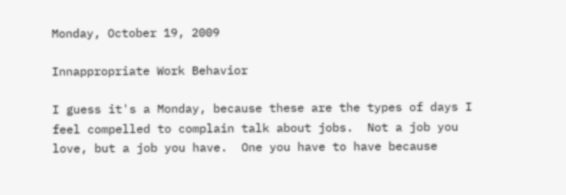Monday, October 19, 2009

Innappropriate Work Behavior

I guess it's a Monday, because these are the types of days I feel compelled to complain talk about jobs.  Not a job you love, but a job you have.  One you have to have because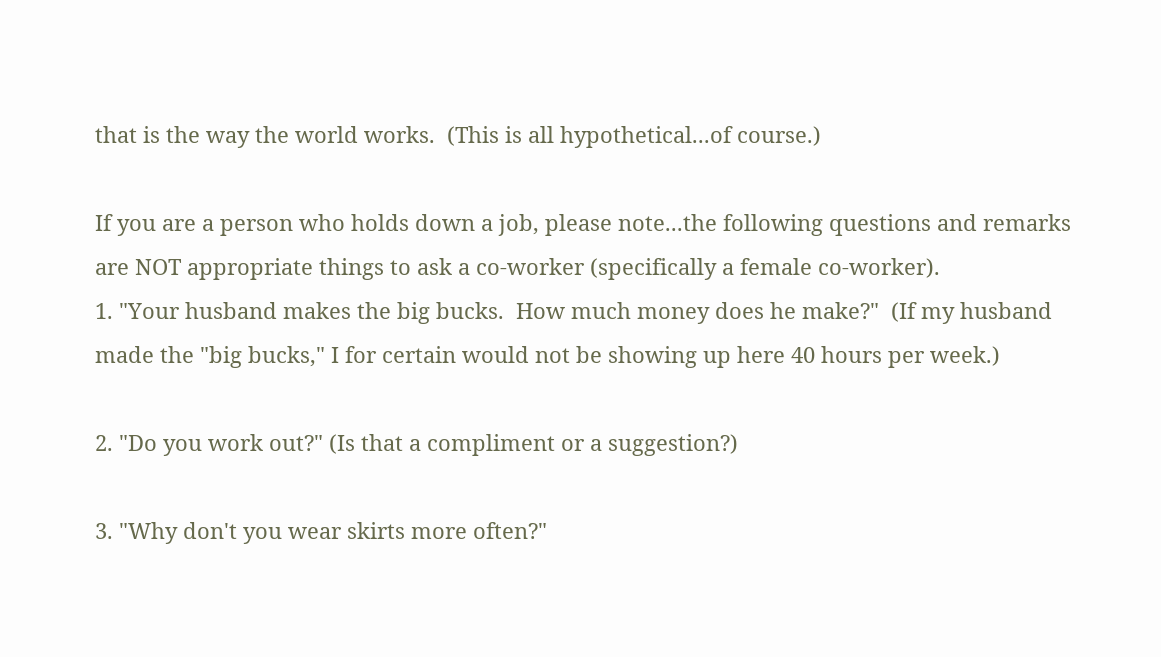that is the way the world works.  (This is all hypothetical...of course.)

If you are a person who holds down a job, please note...the following questions and remarks are NOT appropriate things to ask a co-worker (specifically a female co-worker).
1. "Your husband makes the big bucks.  How much money does he make?"  (If my husband made the "big bucks," I for certain would not be showing up here 40 hours per week.)

2. "Do you work out?" (Is that a compliment or a suggestion?)

3. "Why don't you wear skirts more often?"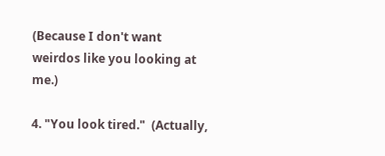(Because I don't want weirdos like you looking at me.)

4. "You look tired."  (Actually,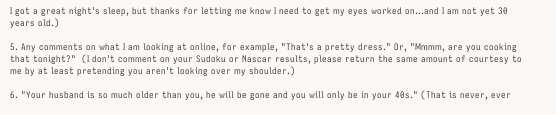I got a great night's sleep, but thanks for letting me know I need to get my eyes worked on...and I am not yet 30 years old.)

5. Any comments on what I am looking at online, for example, "That's a pretty dress." Or, "Mmmm, are you cooking that tonight?"  (I don't comment on your Sudoku or Nascar results, please return the same amount of courtesy to me by at least pretending you aren't looking over my shoulder.)

6. "Your husband is so much older than you, he will be gone and you will only be in your 40s." (That is never, ever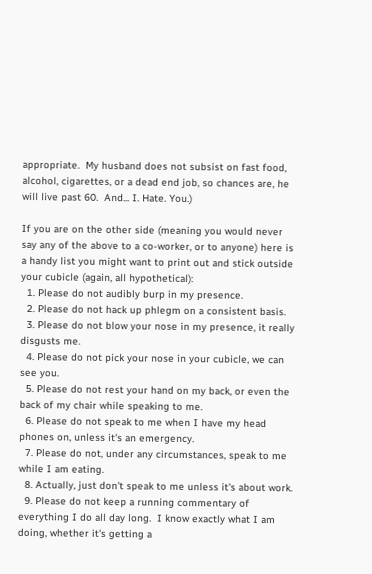appropriate.  My husband does not subsist on fast food, alcohol, cigarettes, or a dead end job, so chances are, he will live past 60.  And... I. Hate. You.)

If you are on the other side (meaning you would never say any of the above to a co-worker, or to anyone) here is a handy list you might want to print out and stick outside your cubicle (again, all hypothetical):
  1. Please do not audibly burp in my presence.
  2. Please do not hack up phlegm on a consistent basis.
  3. Please do not blow your nose in my presence, it really disgusts me.
  4. Please do not pick your nose in your cubicle, we can see you.
  5. Please do not rest your hand on my back, or even the back of my chair while speaking to me.
  6. Please do not speak to me when I have my head phones on, unless it's an emergency.
  7. Please do not, under any circumstances, speak to me while I am eating.
  8. Actually, just don't speak to me unless it's about work.
  9. Please do not keep a running commentary of everything I do all day long.  I know exactly what I am doing, whether it's getting a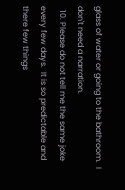glass of water or going to the bathroom.  I don't need a narration.
  10. Please do not tell me the same joke every few days.  It is so predictable and there few things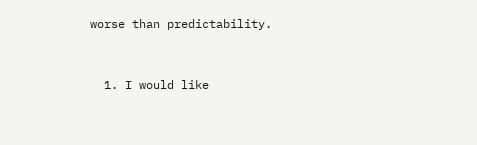worse than predictability.


  1. I would like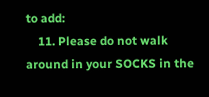to add:
    11. Please do not walk around in your SOCKS in the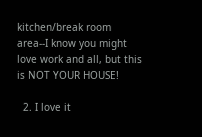kitchen/break room area--I know you might love work and all, but this is NOT YOUR HOUSE!

  2. I love it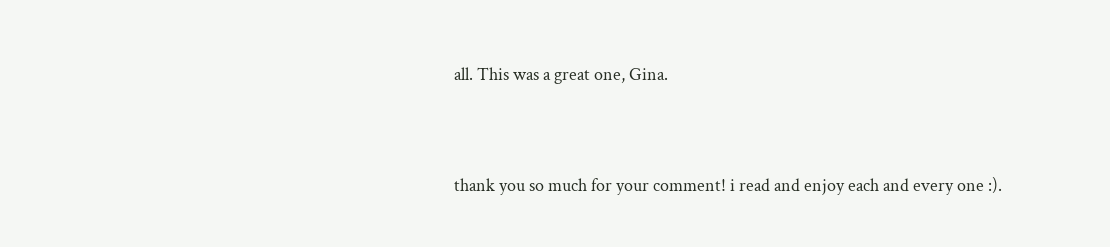all. This was a great one, Gina.


thank you so much for your comment! i read and enjoy each and every one :).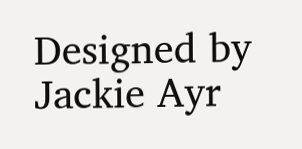Designed by Jackie Ayr